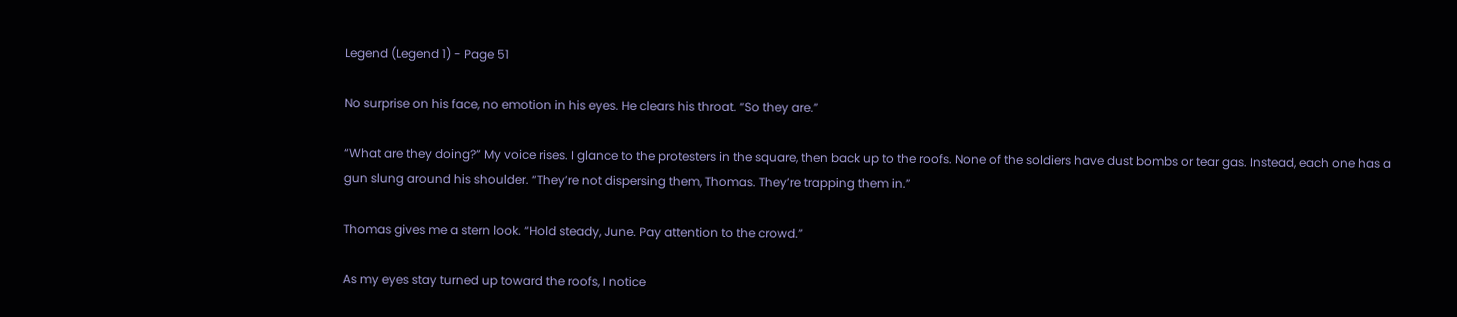Legend (Legend 1) - Page 51

No surprise on his face, no emotion in his eyes. He clears his throat. “So they are.”

“What are they doing?” My voice rises. I glance to the protesters in the square, then back up to the roofs. None of the soldiers have dust bombs or tear gas. Instead, each one has a gun slung around his shoulder. “They’re not dispersing them, Thomas. They’re trapping them in.”

Thomas gives me a stern look. “Hold steady, June. Pay attention to the crowd.”

As my eyes stay turned up toward the roofs, I notice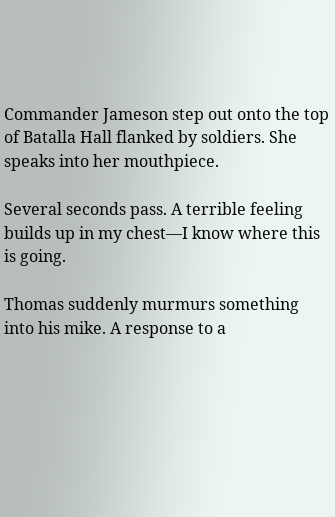Commander Jameson step out onto the top of Batalla Hall flanked by soldiers. She speaks into her mouthpiece.

Several seconds pass. A terrible feeling builds up in my chest—I know where this is going.

Thomas suddenly murmurs something into his mike. A response to a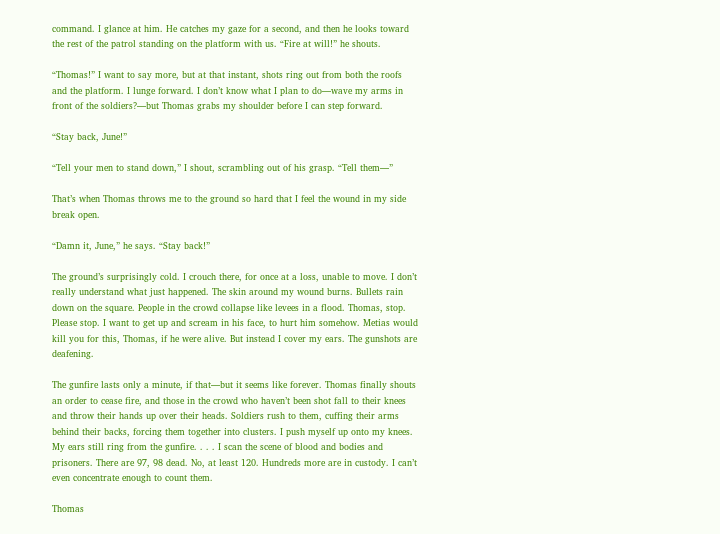command. I glance at him. He catches my gaze for a second, and then he looks toward the rest of the patrol standing on the platform with us. “Fire at will!” he shouts.

“Thomas!” I want to say more, but at that instant, shots ring out from both the roofs and the platform. I lunge forward. I don’t know what I plan to do—wave my arms in front of the soldiers?—but Thomas grabs my shoulder before I can step forward.

“Stay back, June!”

“Tell your men to stand down,” I shout, scrambling out of his grasp. “Tell them—”

That’s when Thomas throws me to the ground so hard that I feel the wound in my side break open.

“Damn it, June,” he says. “Stay back!”

The ground’s surprisingly cold. I crouch there, for once at a loss, unable to move. I don’t really understand what just happened. The skin around my wound burns. Bullets rain down on the square. People in the crowd collapse like levees in a flood. Thomas, stop. Please stop. I want to get up and scream in his face, to hurt him somehow. Metias would kill you for this, Thomas, if he were alive. But instead I cover my ears. The gunshots are deafening.

The gunfire lasts only a minute, if that—but it seems like forever. Thomas finally shouts an order to cease fire, and those in the crowd who haven’t been shot fall to their knees and throw their hands up over their heads. Soldiers rush to them, cuffing their arms behind their backs, forcing them together into clusters. I push myself up onto my knees. My ears still ring from the gunfire. . . . I scan the scene of blood and bodies and prisoners. There are 97, 98 dead. No, at least 120. Hundreds more are in custody. I can’t even concentrate enough to count them.

Thomas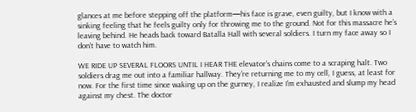glances at me before stepping off the platform—his face is grave, even guilty, but I know with a sinking feeling that he feels guilty only for throwing me to the ground. Not for this massacre he’s leaving behind. He heads back toward Batalla Hall with several soldiers. I turn my face away so I don’t have to watch him.

WE RIDE UP SEVERAL FLOORS UNTIL I HEAR THE elevator’s chains come to a scraping halt. Two soldiers drag me out into a familiar hallway. They’re returning me to my cell, I guess, at least for now. For the first time since waking up on the gurney, I realize I’m exhausted and slump my head against my chest. The doctor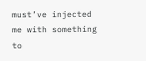must’ve injected me with something to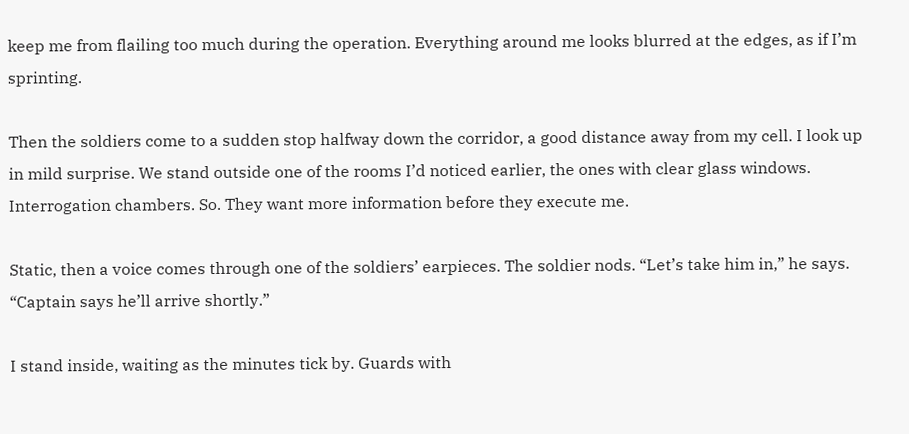keep me from flailing too much during the operation. Everything around me looks blurred at the edges, as if I’m sprinting.

Then the soldiers come to a sudden stop halfway down the corridor, a good distance away from my cell. I look up in mild surprise. We stand outside one of the rooms I’d noticed earlier, the ones with clear glass windows. Interrogation chambers. So. They want more information before they execute me.

Static, then a voice comes through one of the soldiers’ earpieces. The soldier nods. “Let’s take him in,” he says. “Captain says he’ll arrive shortly.”

I stand inside, waiting as the minutes tick by. Guards with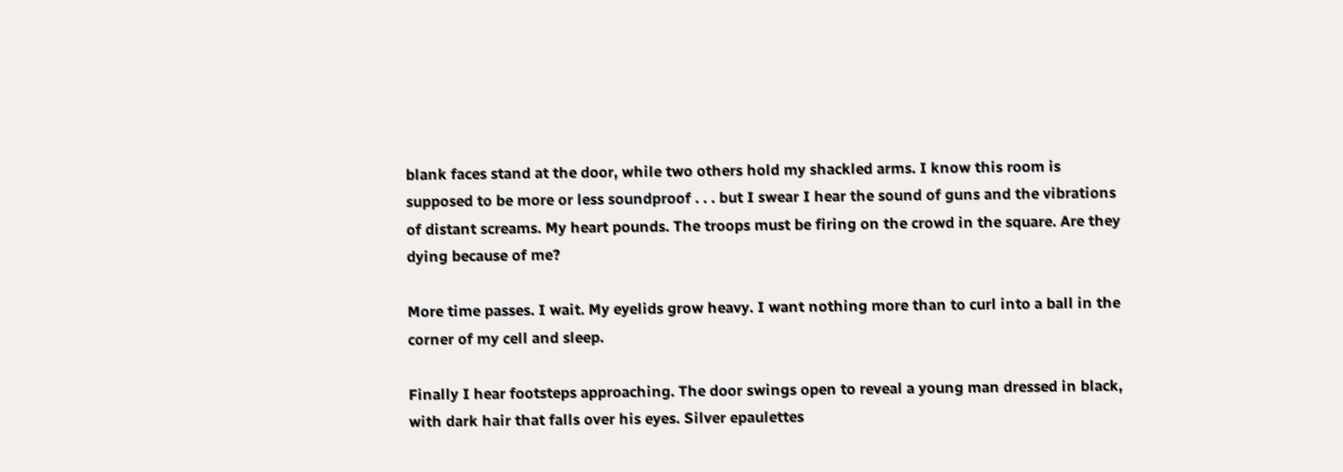blank faces stand at the door, while two others hold my shackled arms. I know this room is supposed to be more or less soundproof . . . but I swear I hear the sound of guns and the vibrations of distant screams. My heart pounds. The troops must be firing on the crowd in the square. Are they dying because of me?

More time passes. I wait. My eyelids grow heavy. I want nothing more than to curl into a ball in the corner of my cell and sleep.

Finally I hear footsteps approaching. The door swings open to reveal a young man dressed in black, with dark hair that falls over his eyes. Silver epaulettes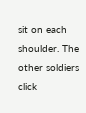sit on each shoulder. The other soldiers click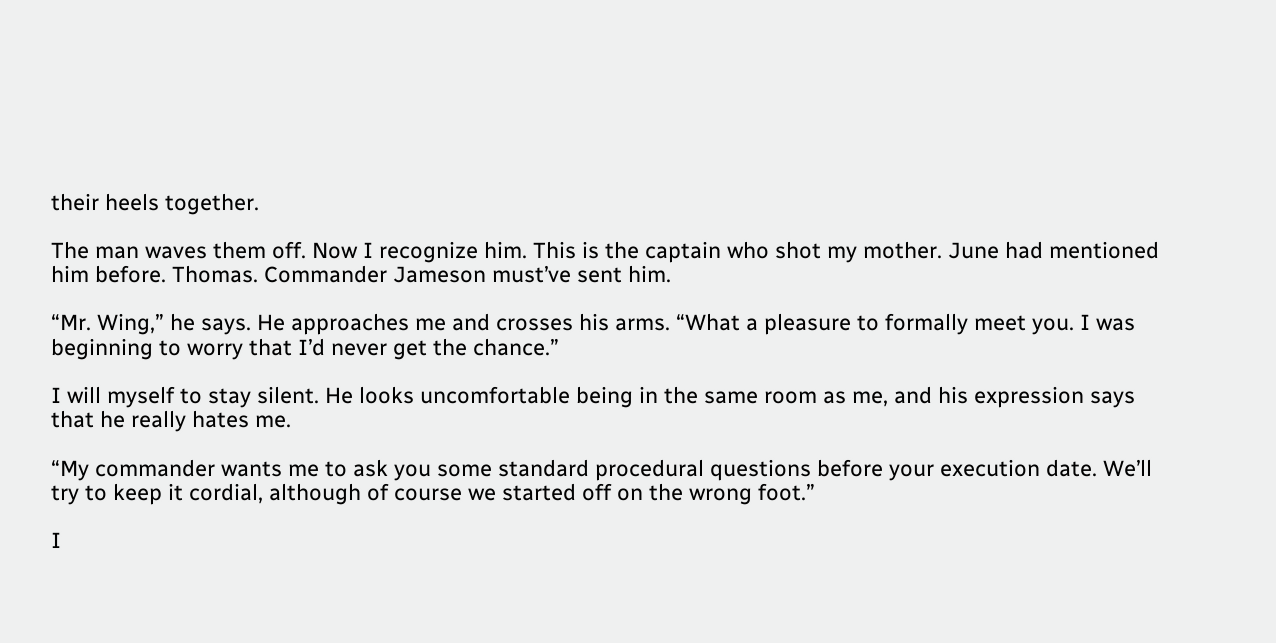their heels together.

The man waves them off. Now I recognize him. This is the captain who shot my mother. June had mentioned him before. Thomas. Commander Jameson must’ve sent him.

“Mr. Wing,” he says. He approaches me and crosses his arms. “What a pleasure to formally meet you. I was beginning to worry that I’d never get the chance.”

I will myself to stay silent. He looks uncomfortable being in the same room as me, and his expression says that he really hates me.

“My commander wants me to ask you some standard procedural questions before your execution date. We’ll try to keep it cordial, although of course we started off on the wrong foot.”

I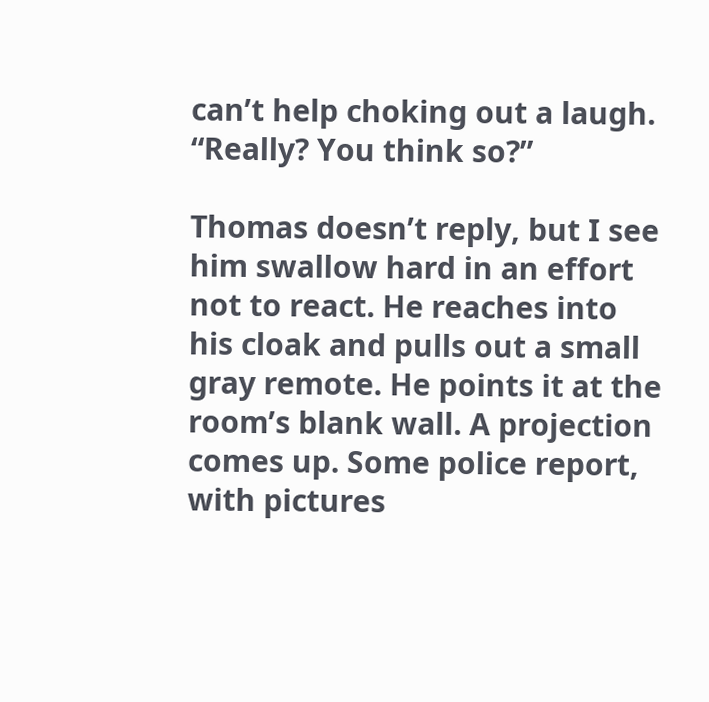can’t help choking out a laugh. “Really? You think so?”

Thomas doesn’t reply, but I see him swallow hard in an effort not to react. He reaches into his cloak and pulls out a small gray remote. He points it at the room’s blank wall. A projection comes up. Some police report, with pictures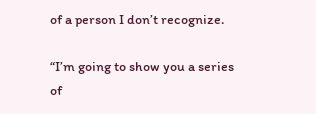of a person I don’t recognize.

“I’m going to show you a series of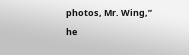photos, Mr. Wing,” he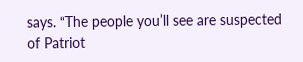says. “The people you’ll see are suspected of Patriot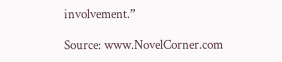involvement.”

Source: www.NovelCorner.com